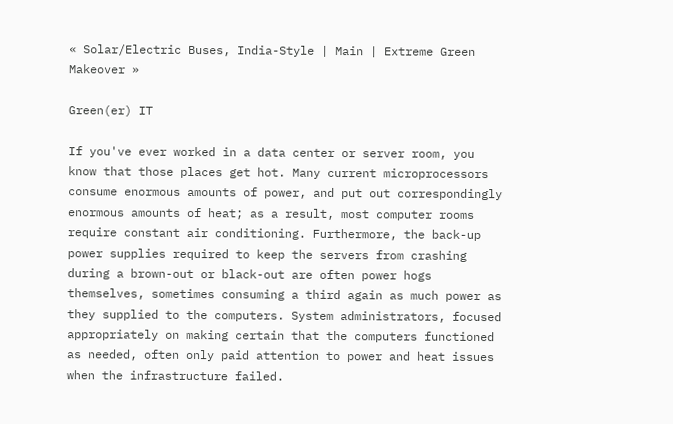« Solar/Electric Buses, India-Style | Main | Extreme Green Makeover »

Green(er) IT

If you've ever worked in a data center or server room, you know that those places get hot. Many current microprocessors consume enormous amounts of power, and put out correspondingly enormous amounts of heat; as a result, most computer rooms require constant air conditioning. Furthermore, the back-up power supplies required to keep the servers from crashing during a brown-out or black-out are often power hogs themselves, sometimes consuming a third again as much power as they supplied to the computers. System administrators, focused appropriately on making certain that the computers functioned as needed, often only paid attention to power and heat issues when the infrastructure failed.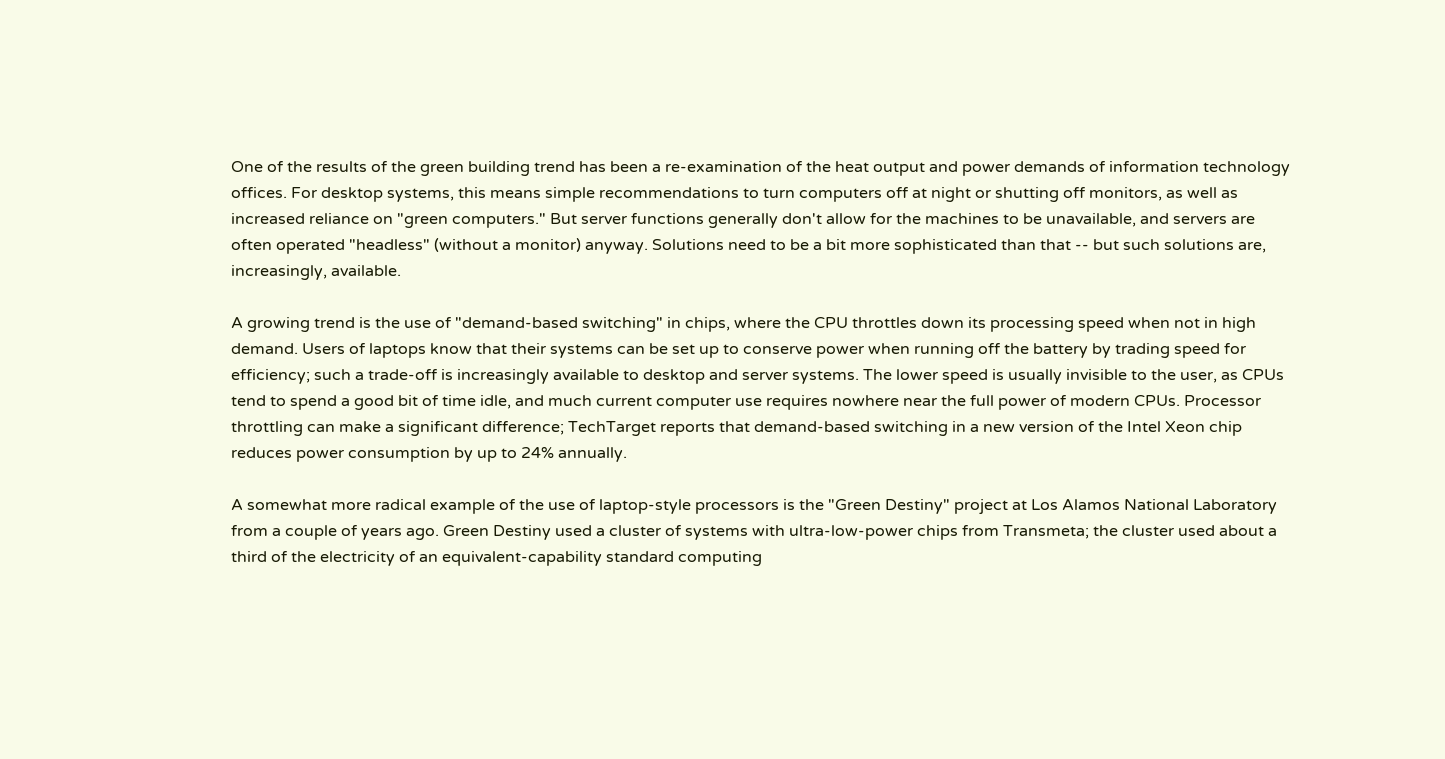One of the results of the green building trend has been a re-examination of the heat output and power demands of information technology offices. For desktop systems, this means simple recommendations to turn computers off at night or shutting off monitors, as well as increased reliance on "green computers." But server functions generally don't allow for the machines to be unavailable, and servers are often operated "headless" (without a monitor) anyway. Solutions need to be a bit more sophisticated than that -- but such solutions are, increasingly, available.

A growing trend is the use of "demand-based switching" in chips, where the CPU throttles down its processing speed when not in high demand. Users of laptops know that their systems can be set up to conserve power when running off the battery by trading speed for efficiency; such a trade-off is increasingly available to desktop and server systems. The lower speed is usually invisible to the user, as CPUs tend to spend a good bit of time idle, and much current computer use requires nowhere near the full power of modern CPUs. Processor throttling can make a significant difference; TechTarget reports that demand-based switching in a new version of the Intel Xeon chip reduces power consumption by up to 24% annually.

A somewhat more radical example of the use of laptop-style processors is the "Green Destiny" project at Los Alamos National Laboratory from a couple of years ago. Green Destiny used a cluster of systems with ultra-low-power chips from Transmeta; the cluster used about a third of the electricity of an equivalent-capability standard computing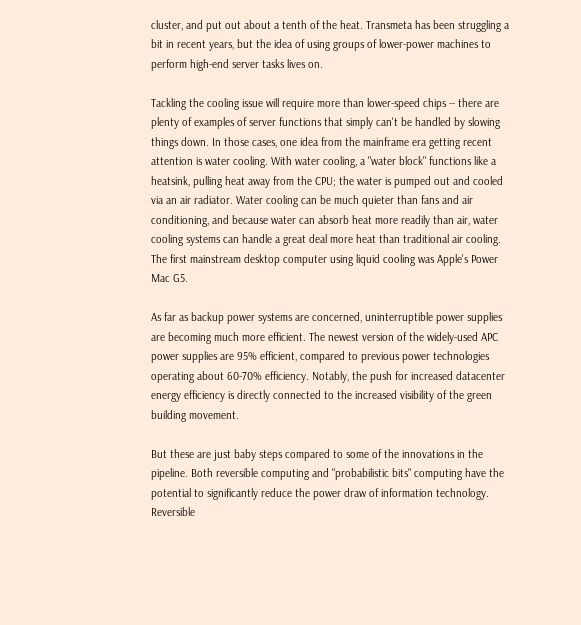cluster, and put out about a tenth of the heat. Transmeta has been struggling a bit in recent years, but the idea of using groups of lower-power machines to perform high-end server tasks lives on.

Tackling the cooling issue will require more than lower-speed chips -- there are plenty of examples of server functions that simply can't be handled by slowing things down. In those cases, one idea from the mainframe era getting recent attention is water cooling. With water cooling, a "water block" functions like a heatsink, pulling heat away from the CPU; the water is pumped out and cooled via an air radiator. Water cooling can be much quieter than fans and air conditioning, and because water can absorb heat more readily than air, water cooling systems can handle a great deal more heat than traditional air cooling. The first mainstream desktop computer using liquid cooling was Apple's Power Mac G5.

As far as backup power systems are concerned, uninterruptible power supplies are becoming much more efficient. The newest version of the widely-used APC power supplies are 95% efficient, compared to previous power technologies operating about 60-70% efficiency. Notably, the push for increased datacenter energy efficiency is directly connected to the increased visibility of the green building movement.

But these are just baby steps compared to some of the innovations in the pipeline. Both reversible computing and "probabilistic bits" computing have the potential to significantly reduce the power draw of information technology. Reversible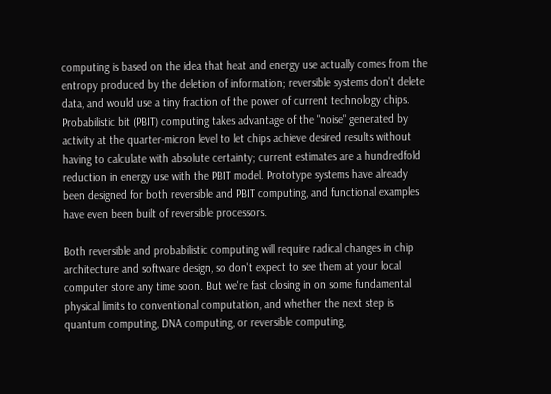computing is based on the idea that heat and energy use actually comes from the entropy produced by the deletion of information; reversible systems don't delete data, and would use a tiny fraction of the power of current technology chips. Probabilistic bit (PBIT) computing takes advantage of the "noise" generated by activity at the quarter-micron level to let chips achieve desired results without having to calculate with absolute certainty; current estimates are a hundredfold reduction in energy use with the PBIT model. Prototype systems have already been designed for both reversible and PBIT computing, and functional examples have even been built of reversible processors.

Both reversible and probabilistic computing will require radical changes in chip architecture and software design, so don't expect to see them at your local computer store any time soon. But we're fast closing in on some fundamental physical limits to conventional computation, and whether the next step is quantum computing, DNA computing, or reversible computing,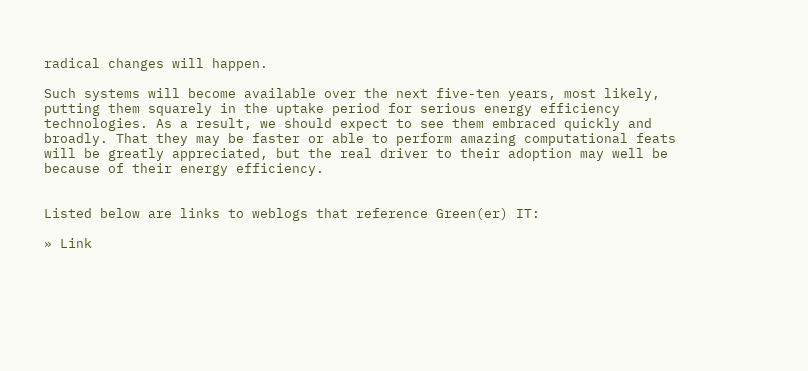radical changes will happen.

Such systems will become available over the next five-ten years, most likely, putting them squarely in the uptake period for serious energy efficiency technologies. As a result, we should expect to see them embraced quickly and broadly. That they may be faster or able to perform amazing computational feats will be greatly appreciated, but the real driver to their adoption may well be because of their energy efficiency.


Listed below are links to weblogs that reference Green(er) IT:

» Link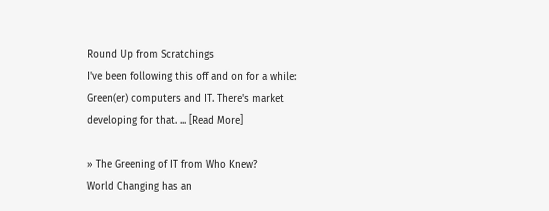Round Up from Scratchings
I've been following this off and on for a while: Green(er) computers and IT. There's market developing for that. ... [Read More]

» The Greening of IT from Who Knew?
World Changing has an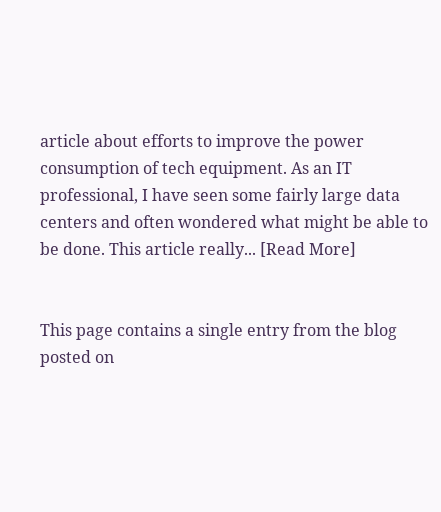article about efforts to improve the power consumption of tech equipment. As an IT professional, I have seen some fairly large data centers and often wondered what might be able to be done. This article really... [Read More]


This page contains a single entry from the blog posted on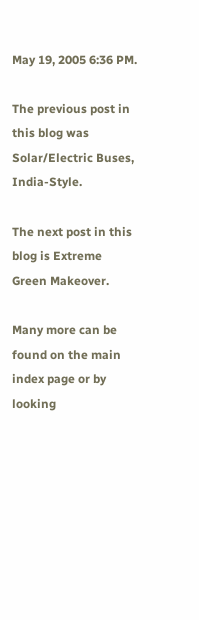May 19, 2005 6:36 PM.

The previous post in this blog was Solar/Electric Buses, India-Style.

The next post in this blog is Extreme Green Makeover.

Many more can be found on the main index page or by looking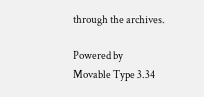through the archives.

Powered by
Movable Type 3.34